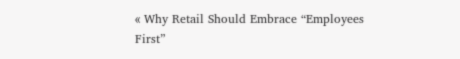« Why Retail Should Embrace “Employees First”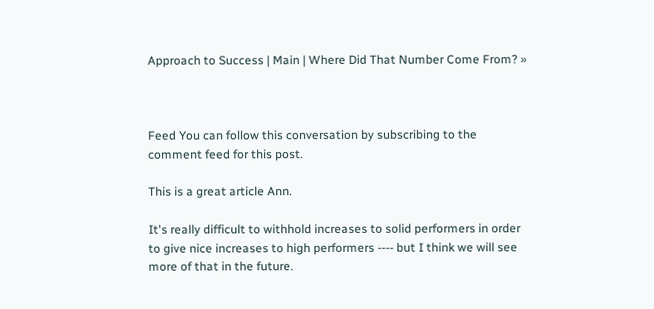Approach to Success | Main | Where Did That Number Come From? »



Feed You can follow this conversation by subscribing to the comment feed for this post.

This is a great article Ann.

It's really difficult to withhold increases to solid performers in order to give nice increases to high performers ---- but I think we will see more of that in the future.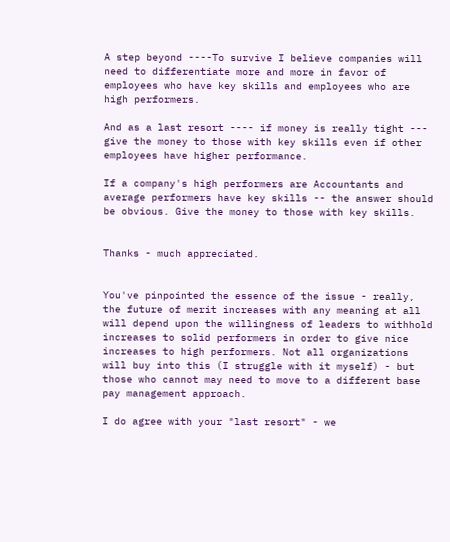A step beyond ----To survive I believe companies will need to differentiate more and more in favor of employees who have key skills and employees who are high performers.

And as a last resort ---- if money is really tight --- give the money to those with key skills even if other employees have higher performance.

If a company's high performers are Accountants and average performers have key skills -- the answer should be obvious. Give the money to those with key skills.


Thanks - much appreciated.


You've pinpointed the essence of the issue - really, the future of merit increases with any meaning at all will depend upon the willingness of leaders to withhold increases to solid performers in order to give nice increases to high performers. Not all organizations will buy into this (I struggle with it myself) - but those who cannot may need to move to a different base pay management approach.

I do agree with your "last resort" - we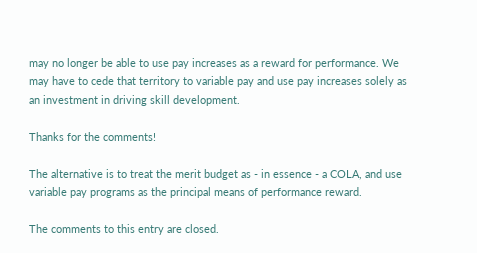may no longer be able to use pay increases as a reward for performance. We may have to cede that territory to variable pay and use pay increases solely as an investment in driving skill development.

Thanks for the comments!

The alternative is to treat the merit budget as - in essence - a COLA, and use variable pay programs as the principal means of performance reward.

The comments to this entry are closed.